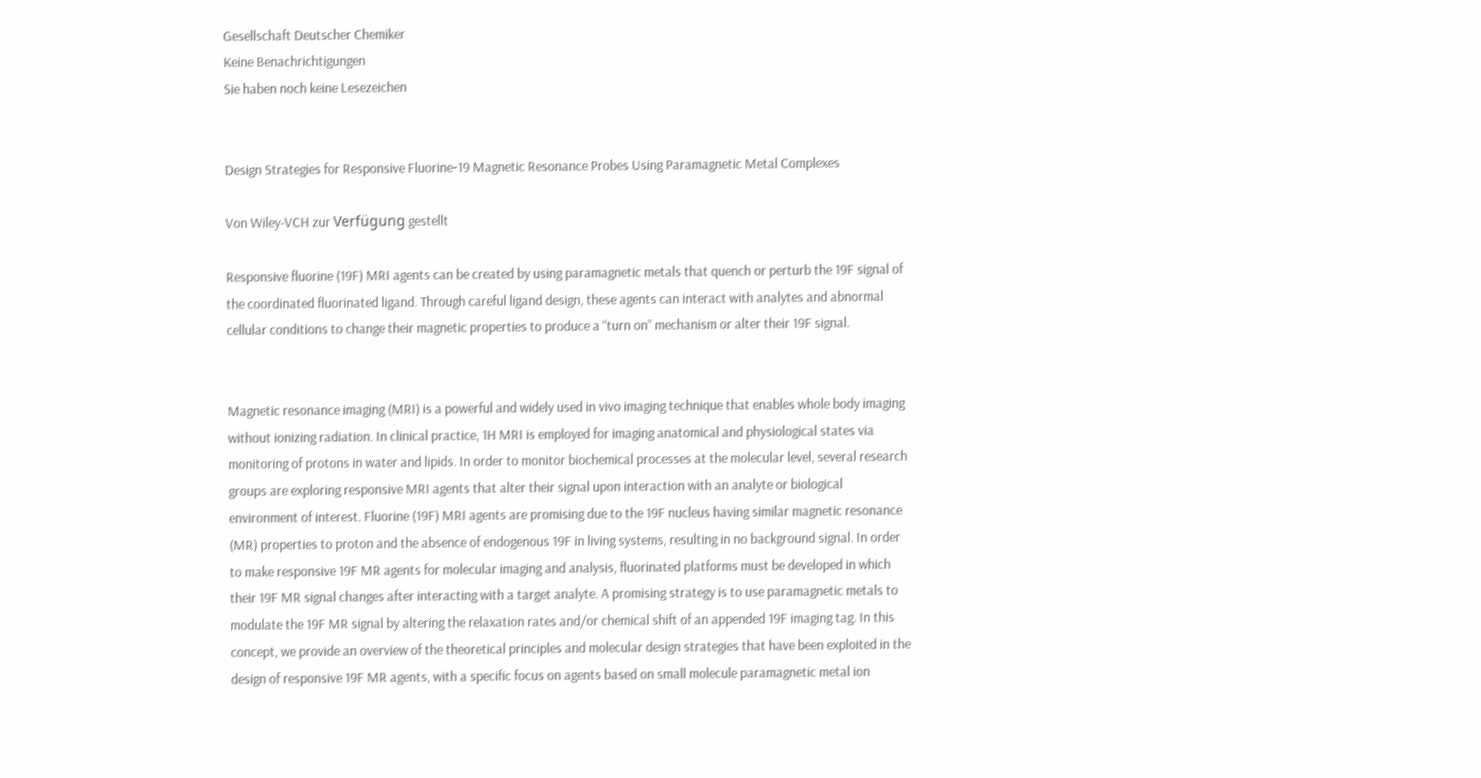Gesellschaft Deutscher Chemiker
Keine Benachrichtigungen
Sie haben noch keine Lesezeichen


Design Strategies for Responsive Fluorine‐19 Magnetic Resonance Probes Using Paramagnetic Metal Complexes

Von Wiley-VCH zur Verfügung gestellt

Responsive fluorine (19F) MRI agents can be created by using paramagnetic metals that quench or perturb the 19F signal of the coordinated fluorinated ligand. Through careful ligand design, these agents can interact with analytes and abnormal cellular conditions to change their magnetic properties to produce a “turn on” mechanism or alter their 19F signal.


Magnetic resonance imaging (MRI) is a powerful and widely used in vivo imaging technique that enables whole body imaging without ionizing radiation. In clinical practice, 1H MRI is employed for imaging anatomical and physiological states via monitoring of protons in water and lipids. In order to monitor biochemical processes at the molecular level, several research groups are exploring responsive MRI agents that alter their signal upon interaction with an analyte or biological environment of interest. Fluorine (19F) MRI agents are promising due to the 19F nucleus having similar magnetic resonance (MR) properties to proton and the absence of endogenous 19F in living systems, resulting in no background signal. In order to make responsive 19F MR agents for molecular imaging and analysis, fluorinated platforms must be developed in which their 19F MR signal changes after interacting with a target analyte. A promising strategy is to use paramagnetic metals to modulate the 19F MR signal by altering the relaxation rates and/or chemical shift of an appended 19F imaging tag. In this concept, we provide an overview of the theoretical principles and molecular design strategies that have been exploited in the design of responsive 19F MR agents, with a specific focus on agents based on small molecule paramagnetic metal ion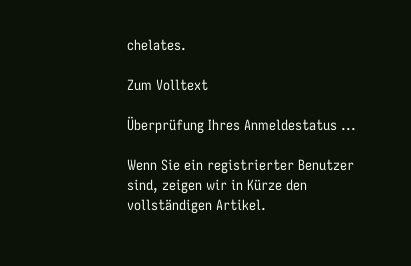chelates.

Zum Volltext

Überprüfung Ihres Anmeldestatus ...

Wenn Sie ein registrierter Benutzer sind, zeigen wir in Kürze den vollständigen Artikel.